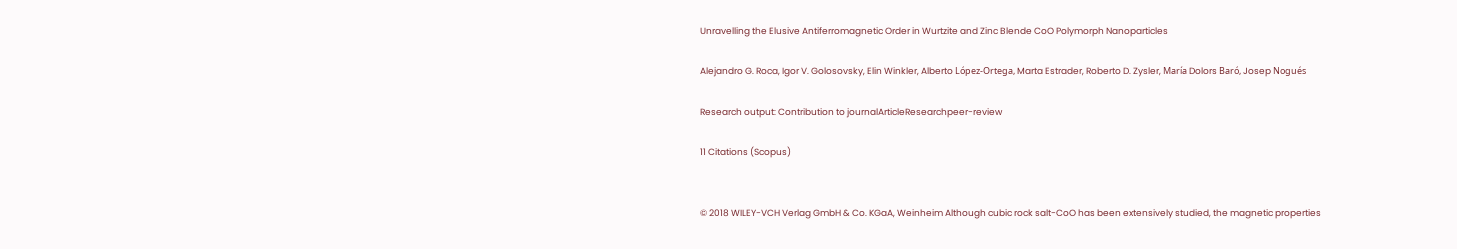Unravelling the Elusive Antiferromagnetic Order in Wurtzite and Zinc Blende CoO Polymorph Nanoparticles

Alejandro G. Roca, Igor V. Golosovsky, Elin Winkler, Alberto López-Ortega, Marta Estrader, Roberto D. Zysler, María Dolors Baró, Josep Nogués

Research output: Contribution to journalArticleResearchpeer-review

11 Citations (Scopus)


© 2018 WILEY-VCH Verlag GmbH & Co. KGaA, Weinheim Although cubic rock salt-CoO has been extensively studied, the magnetic properties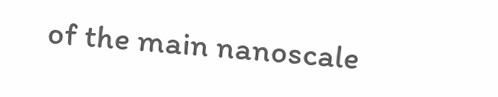of the main nanoscale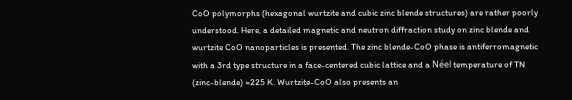CoO polymorphs (hexagonal wurtzite and cubic zinc blende structures) are rather poorly understood. Here, a detailed magnetic and neutron diffraction study on zinc blende and wurtzite CoO nanoparticles is presented. The zinc blende-CoO phase is antiferromagnetic with a 3rd type structure in a face-centered cubic lattice and a Néel temperature of TN (zinc-blende) ≈225 K. Wurtzite-CoO also presents an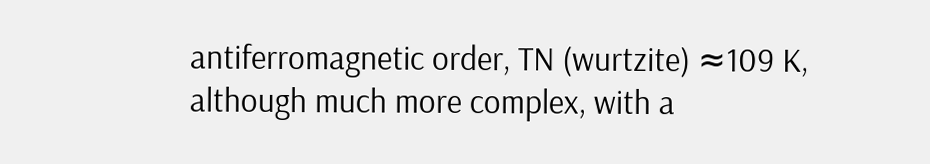antiferromagnetic order, TN (wurtzite) ≈109 K, although much more complex, with a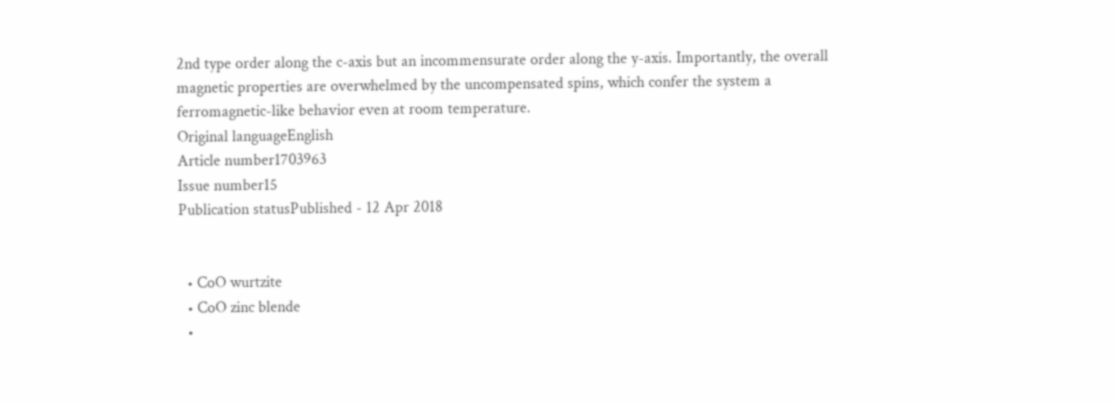2nd type order along the c-axis but an incommensurate order along the y-axis. Importantly, the overall magnetic properties are overwhelmed by the uncompensated spins, which confer the system a ferromagnetic-like behavior even at room temperature.
Original languageEnglish
Article number1703963
Issue number15
Publication statusPublished - 12 Apr 2018


  • CoO wurtzite
  • CoO zinc blende
  •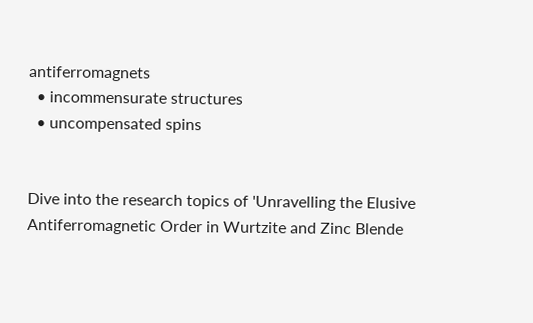antiferromagnets
  • incommensurate structures
  • uncompensated spins


Dive into the research topics of 'Unravelling the Elusive Antiferromagnetic Order in Wurtzite and Zinc Blende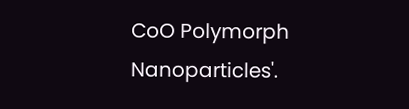CoO Polymorph Nanoparticles'.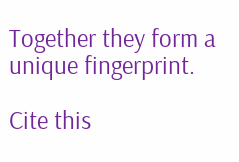Together they form a unique fingerprint.

Cite this